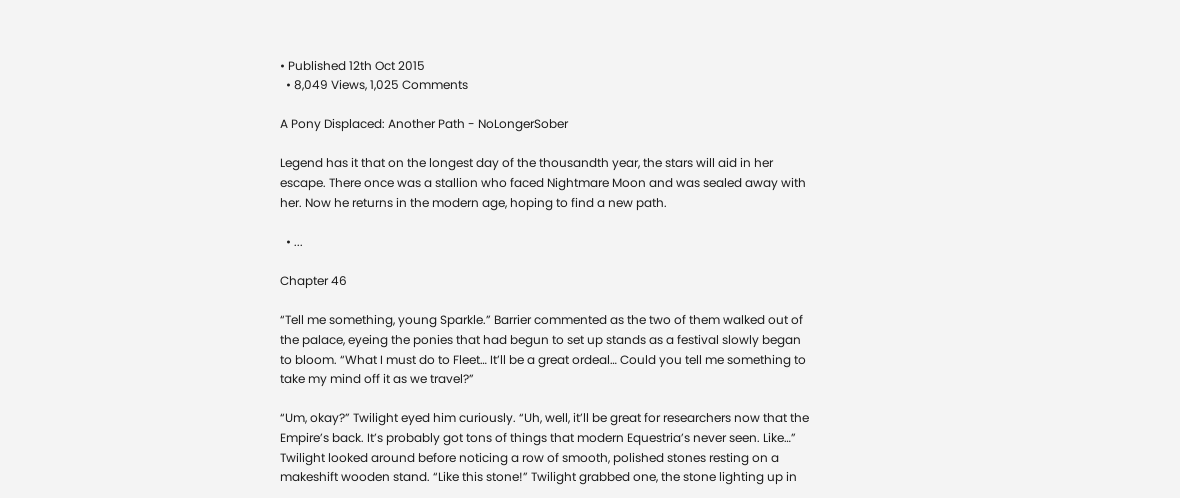• Published 12th Oct 2015
  • 8,049 Views, 1,025 Comments

A Pony Displaced: Another Path - NoLongerSober

Legend has it that on the longest day of the thousandth year, the stars will aid in her escape. There once was a stallion who faced Nightmare Moon and was sealed away with her. Now he returns in the modern age, hoping to find a new path.

  • ...

Chapter 46

“Tell me something, young Sparkle.” Barrier commented as the two of them walked out of the palace, eyeing the ponies that had begun to set up stands as a festival slowly began to bloom. “What I must do to Fleet… It’ll be a great ordeal… Could you tell me something to take my mind off it as we travel?”

“Um, okay?” Twilight eyed him curiously. “Uh, well, it’ll be great for researchers now that the Empire’s back. It’s probably got tons of things that modern Equestria’s never seen. Like…” Twilight looked around before noticing a row of smooth, polished stones resting on a makeshift wooden stand. “Like this stone!” Twilight grabbed one, the stone lighting up in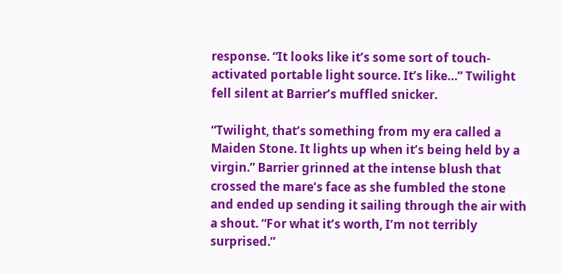response. “It looks like it’s some sort of touch-activated portable light source. It’s like…” Twilight fell silent at Barrier’s muffled snicker.

“Twilight, that’s something from my era called a Maiden Stone. It lights up when it’s being held by a virgin.” Barrier grinned at the intense blush that crossed the mare’s face as she fumbled the stone and ended up sending it sailing through the air with a shout. “For what it’s worth, I’m not terribly surprised.”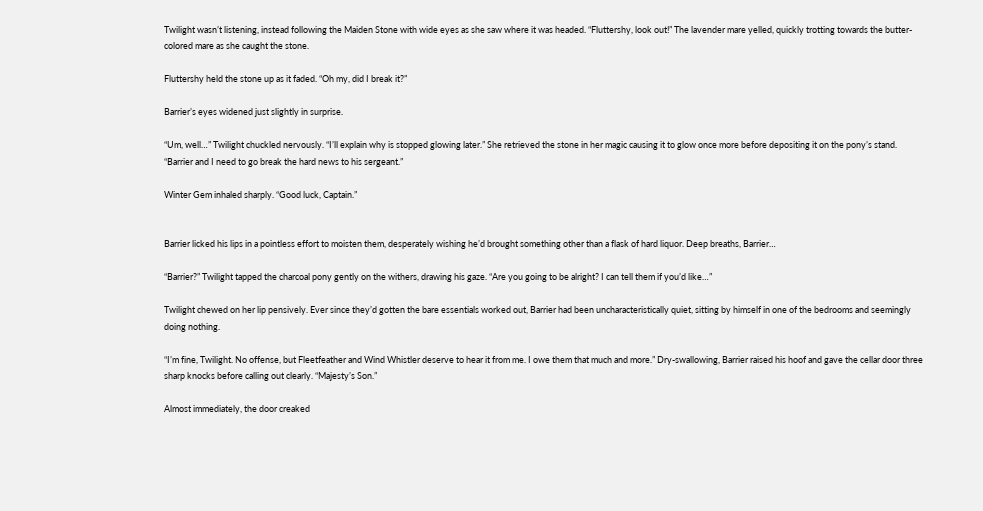Twilight wasn’t listening, instead following the Maiden Stone with wide eyes as she saw where it was headed. “Fluttershy, look out!” The lavender mare yelled, quickly trotting towards the butter-colored mare as she caught the stone.

Fluttershy held the stone up as it faded. “Oh my, did I break it?”

Barrier’s eyes widened just slightly in surprise.

“Um, well…” Twilight chuckled nervously. “I’ll explain why is stopped glowing later.” She retrieved the stone in her magic causing it to glow once more before depositing it on the pony’s stand. “Barrier and I need to go break the hard news to his sergeant.”

Winter Gem inhaled sharply. “Good luck, Captain.”


Barrier licked his lips in a pointless effort to moisten them, desperately wishing he’d brought something other than a flask of hard liquor. Deep breaths, Barrier…

“Barrier?” Twilight tapped the charcoal pony gently on the withers, drawing his gaze. “Are you going to be alright? I can tell them if you’d like…”

Twilight chewed on her lip pensively. Ever since they’d gotten the bare essentials worked out, Barrier had been uncharacteristically quiet, sitting by himself in one of the bedrooms and seemingly doing nothing.

“I’m fine, Twilight. No offense, but Fleetfeather and Wind Whistler deserve to hear it from me. I owe them that much and more.” Dry-swallowing, Barrier raised his hoof and gave the cellar door three sharp knocks before calling out clearly. “Majesty’s Son.”

Almost immediately, the door creaked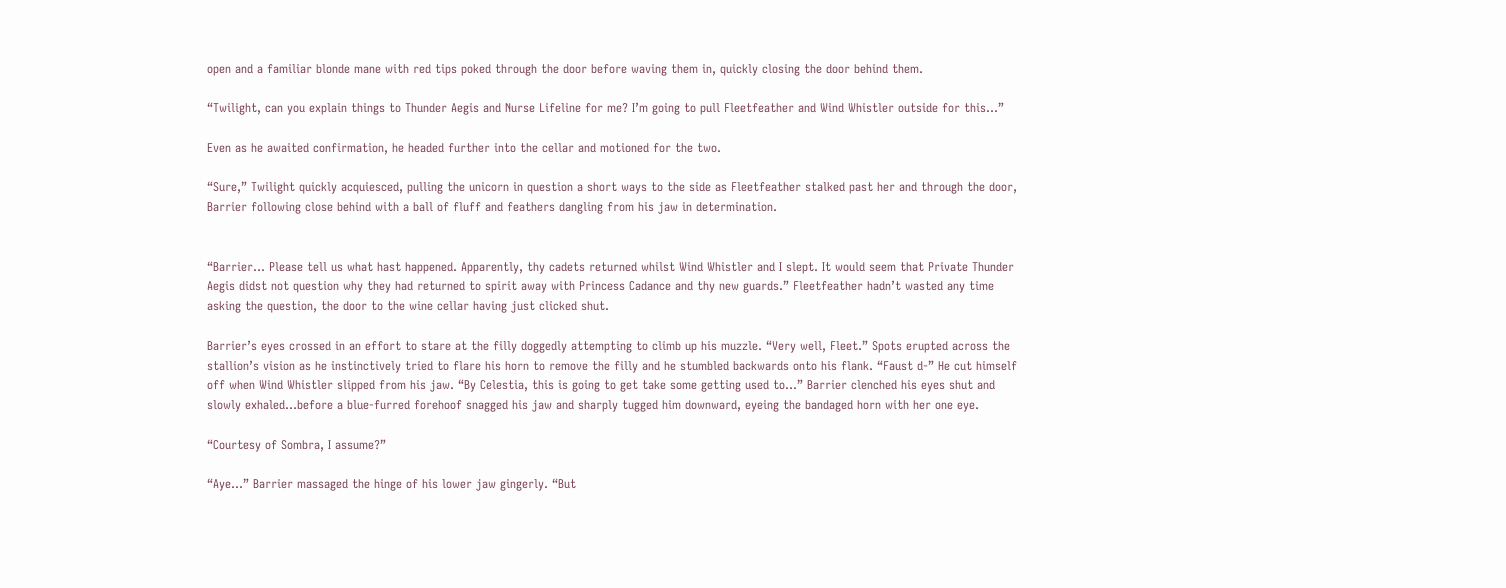open and a familiar blonde mane with red tips poked through the door before waving them in, quickly closing the door behind them.

“Twilight, can you explain things to Thunder Aegis and Nurse Lifeline for me? I’m going to pull Fleetfeather and Wind Whistler outside for this…”

Even as he awaited confirmation, he headed further into the cellar and motioned for the two.

“Sure,” Twilight quickly acquiesced, pulling the unicorn in question a short ways to the side as Fleetfeather stalked past her and through the door, Barrier following close behind with a ball of fluff and feathers dangling from his jaw in determination.


“Barrier… Please tell us what hast happened. Apparently, thy cadets returned whilst Wind Whistler and I slept. It would seem that Private Thunder Aegis didst not question why they had returned to spirit away with Princess Cadance and thy new guards.” Fleetfeather hadn’t wasted any time asking the question, the door to the wine cellar having just clicked shut.

Barrier’s eyes crossed in an effort to stare at the filly doggedly attempting to climb up his muzzle. “Very well, Fleet.” Spots erupted across the stallion’s vision as he instinctively tried to flare his horn to remove the filly and he stumbled backwards onto his flank. “Faust d-” He cut himself off when Wind Whistler slipped from his jaw. “By Celestia, this is going to get take some getting used to…” Barrier clenched his eyes shut and slowly exhaled…before a blue-furred forehoof snagged his jaw and sharply tugged him downward, eyeing the bandaged horn with her one eye.

“Courtesy of Sombra, I assume?”

“Aye…” Barrier massaged the hinge of his lower jaw gingerly. “But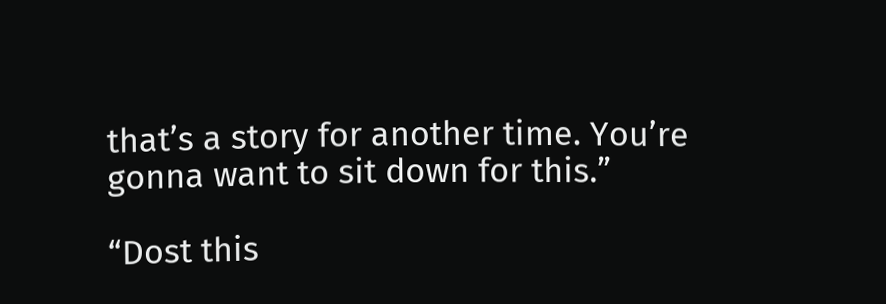that’s a story for another time. You’re gonna want to sit down for this.”

“Dost this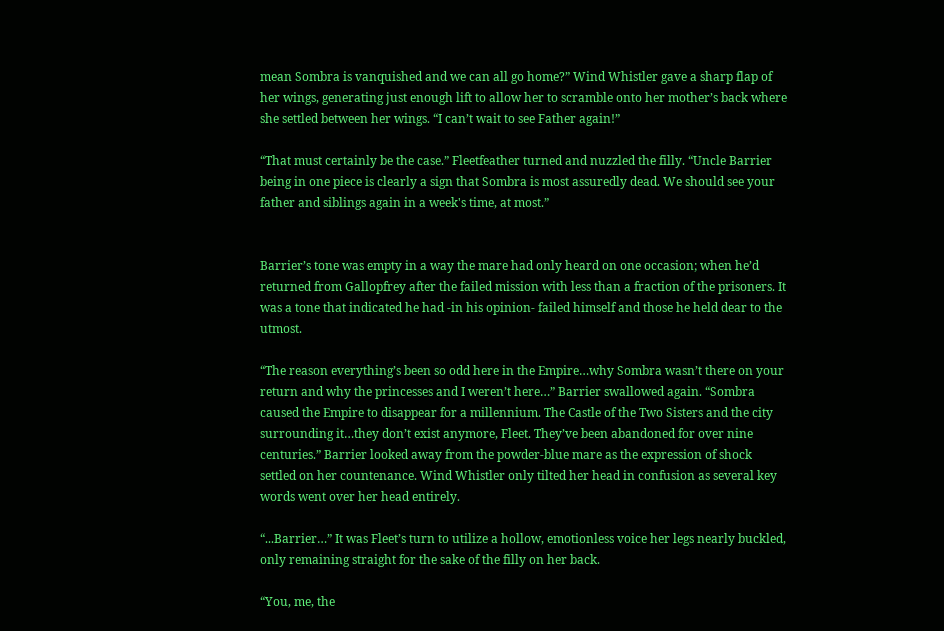mean Sombra is vanquished and we can all go home?” Wind Whistler gave a sharp flap of her wings, generating just enough lift to allow her to scramble onto her mother’s back where she settled between her wings. “I can’t wait to see Father again!”

“That must certainly be the case.” Fleetfeather turned and nuzzled the filly. “Uncle Barrier being in one piece is clearly a sign that Sombra is most assuredly dead. We should see your father and siblings again in a week's time, at most.”


Barrier’s tone was empty in a way the mare had only heard on one occasion; when he’d returned from Gallopfrey after the failed mission with less than a fraction of the prisoners. It was a tone that indicated he had -in his opinion- failed himself and those he held dear to the utmost.

“The reason everything’s been so odd here in the Empire…why Sombra wasn’t there on your return and why the princesses and I weren’t here…” Barrier swallowed again. “Sombra caused the Empire to disappear for a millennium. The Castle of the Two Sisters and the city surrounding it…they don’t exist anymore, Fleet. They’ve been abandoned for over nine centuries.” Barrier looked away from the powder-blue mare as the expression of shock settled on her countenance. Wind Whistler only tilted her head in confusion as several key words went over her head entirely.

“...Barrier…” It was Fleet’s turn to utilize a hollow, emotionless voice her legs nearly buckled, only remaining straight for the sake of the filly on her back.

“You, me, the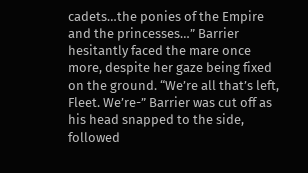cadets…the ponies of the Empire and the princesses…” Barrier hesitantly faced the mare once more, despite her gaze being fixed on the ground. “We’re all that’s left, Fleet. We’re-” Barrier was cut off as his head snapped to the side, followed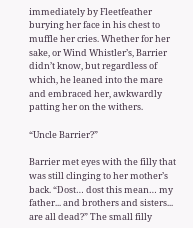immediately by Fleetfeather burying her face in his chest to muffle her cries. Whether for her sake, or Wind Whistler’s, Barrier didn’t know, but regardless of which, he leaned into the mare and embraced her, awkwardly patting her on the withers.

“Uncle Barrier?”

Barrier met eyes with the filly that was still clinging to her mother’s back. “Dost… dost this mean… my father... and brothers and sisters... are all dead?” The small filly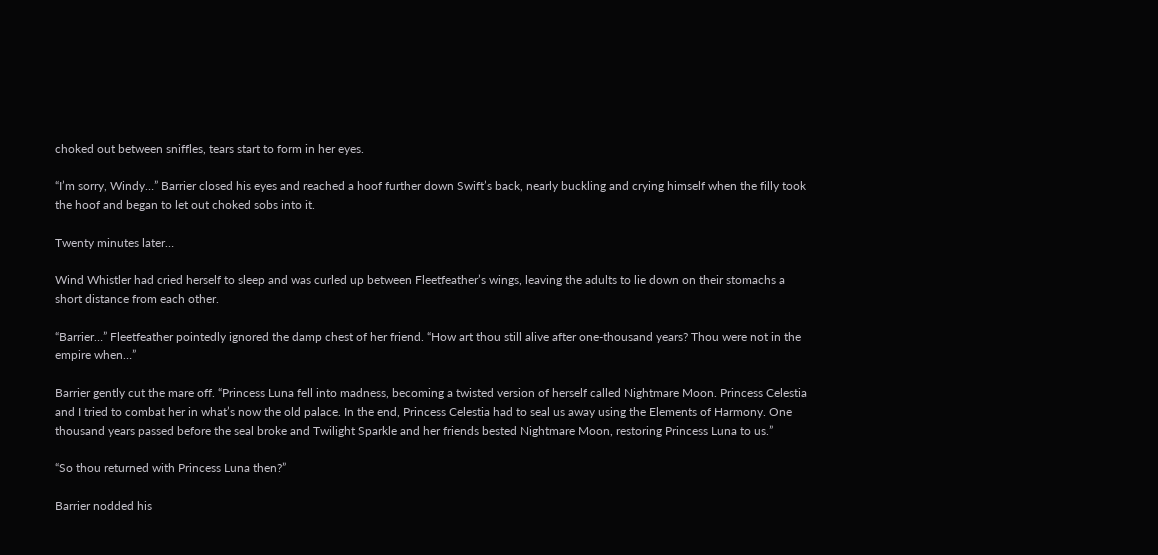choked out between sniffles, tears start to form in her eyes.

“I’m sorry, Windy…” Barrier closed his eyes and reached a hoof further down Swift’s back, nearly buckling and crying himself when the filly took the hoof and began to let out choked sobs into it.

Twenty minutes later…

Wind Whistler had cried herself to sleep and was curled up between Fleetfeather’s wings, leaving the adults to lie down on their stomachs a short distance from each other.

“Barrier…” Fleetfeather pointedly ignored the damp chest of her friend. “How art thou still alive after one-thousand years? Thou were not in the empire when…”

Barrier gently cut the mare off. “Princess Luna fell into madness, becoming a twisted version of herself called Nightmare Moon. Princess Celestia and I tried to combat her in what’s now the old palace. In the end, Princess Celestia had to seal us away using the Elements of Harmony. One thousand years passed before the seal broke and Twilight Sparkle and her friends bested Nightmare Moon, restoring Princess Luna to us.”

“So thou returned with Princess Luna then?”

Barrier nodded his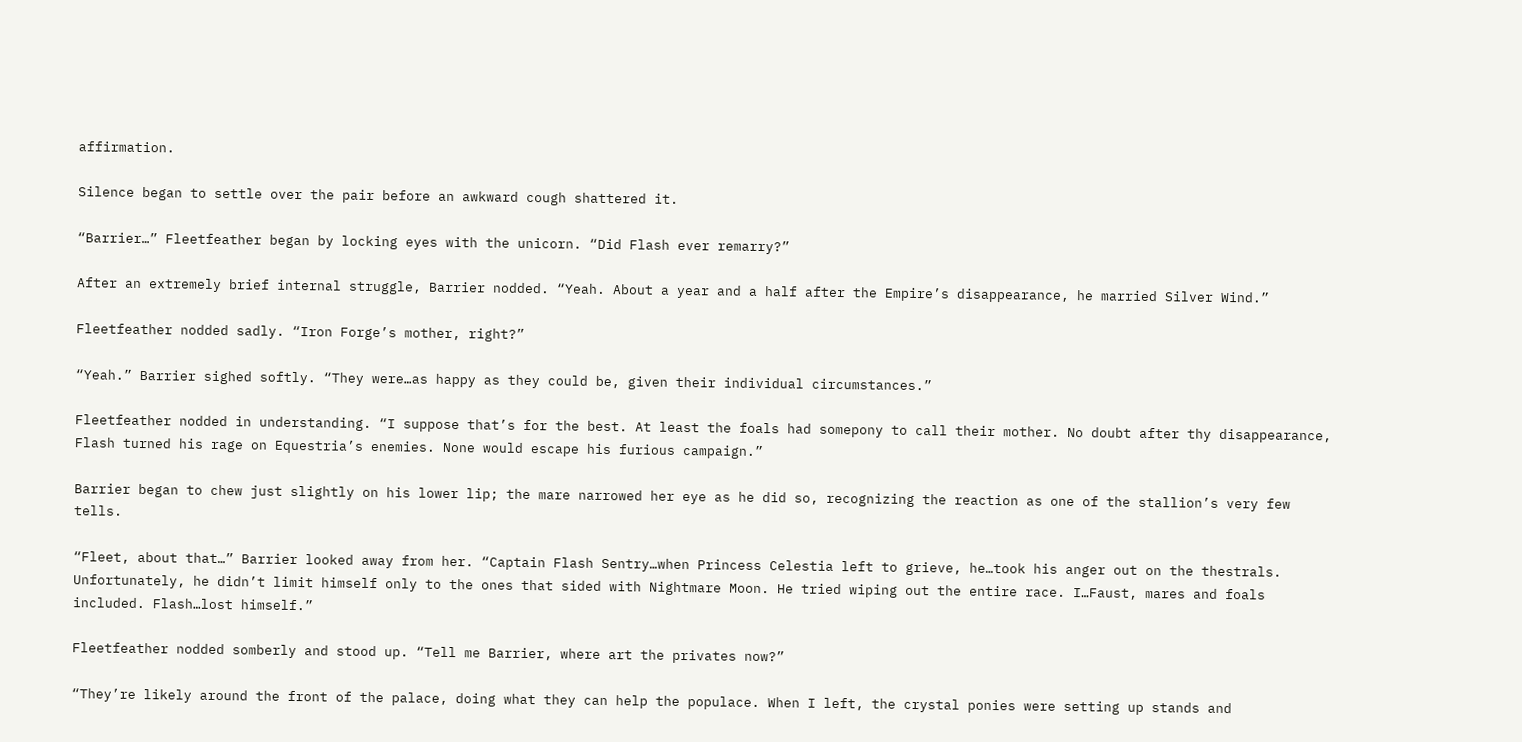affirmation.

Silence began to settle over the pair before an awkward cough shattered it.

“Barrier…” Fleetfeather began by locking eyes with the unicorn. “Did Flash ever remarry?”

After an extremely brief internal struggle, Barrier nodded. “Yeah. About a year and a half after the Empire’s disappearance, he married Silver Wind.”

Fleetfeather nodded sadly. “Iron Forge’s mother, right?”

“Yeah.” Barrier sighed softly. “They were…as happy as they could be, given their individual circumstances.”

Fleetfeather nodded in understanding. “I suppose that’s for the best. At least the foals had somepony to call their mother. No doubt after thy disappearance, Flash turned his rage on Equestria’s enemies. None would escape his furious campaign.”

Barrier began to chew just slightly on his lower lip; the mare narrowed her eye as he did so, recognizing the reaction as one of the stallion’s very few tells.

“Fleet, about that…” Barrier looked away from her. “Captain Flash Sentry…when Princess Celestia left to grieve, he…took his anger out on the thestrals. Unfortunately, he didn’t limit himself only to the ones that sided with Nightmare Moon. He tried wiping out the entire race. I…Faust, mares and foals included. Flash…lost himself.”

Fleetfeather nodded somberly and stood up. “Tell me Barrier, where art the privates now?”

“They’re likely around the front of the palace, doing what they can help the populace. When I left, the crystal ponies were setting up stands and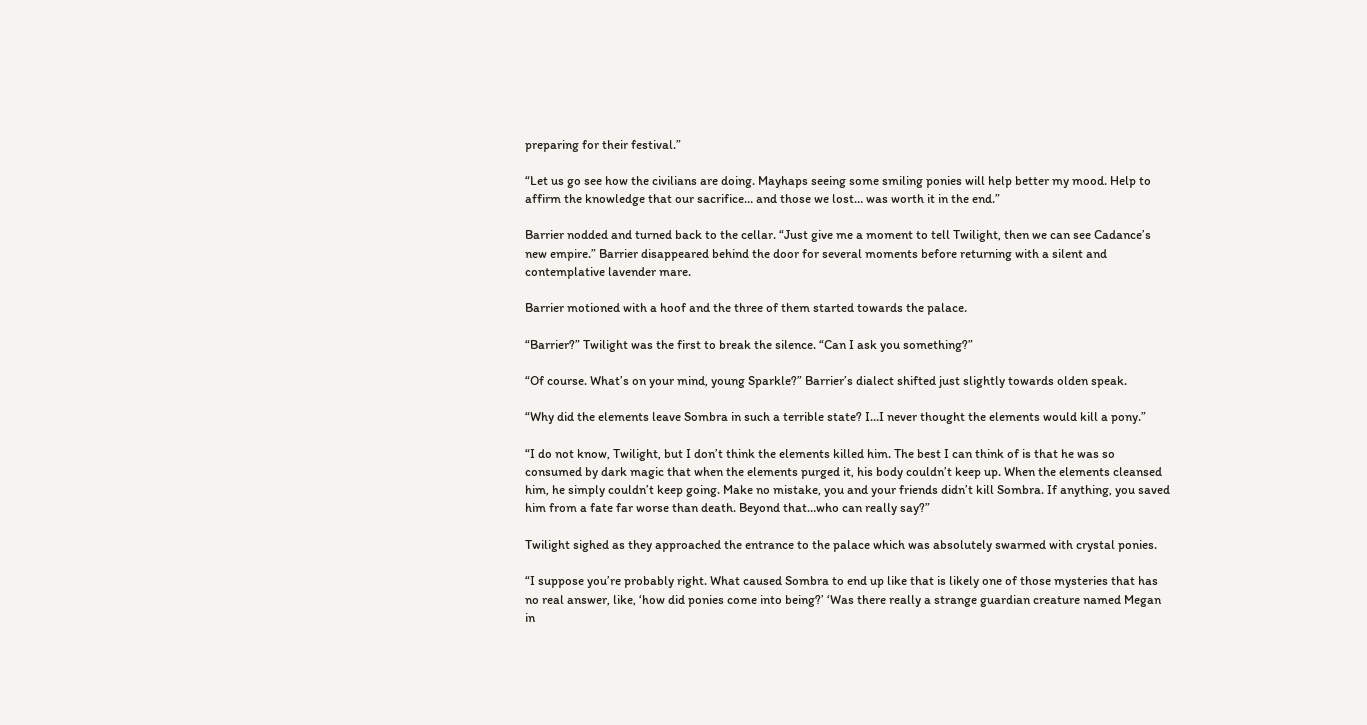preparing for their festival.”

“Let us go see how the civilians are doing. Mayhaps seeing some smiling ponies will help better my mood. Help to affirm the knowledge that our sacrifice… and those we lost… was worth it in the end.”

Barrier nodded and turned back to the cellar. “Just give me a moment to tell Twilight, then we can see Cadance’s new empire.” Barrier disappeared behind the door for several moments before returning with a silent and contemplative lavender mare.

Barrier motioned with a hoof and the three of them started towards the palace.

“Barrier?” Twilight was the first to break the silence. “Can I ask you something?”

“Of course. What’s on your mind, young Sparkle?” Barrier’s dialect shifted just slightly towards olden speak.

“Why did the elements leave Sombra in such a terrible state? I…I never thought the elements would kill a pony.”

“I do not know, Twilight, but I don’t think the elements killed him. The best I can think of is that he was so consumed by dark magic that when the elements purged it, his body couldn’t keep up. When the elements cleansed him, he simply couldn’t keep going. Make no mistake, you and your friends didn’t kill Sombra. If anything, you saved him from a fate far worse than death. Beyond that…who can really say?”

Twilight sighed as they approached the entrance to the palace which was absolutely swarmed with crystal ponies.

“I suppose you’re probably right. What caused Sombra to end up like that is likely one of those mysteries that has no real answer, like, ‘how did ponies come into being?’ ‘Was there really a strange guardian creature named Megan in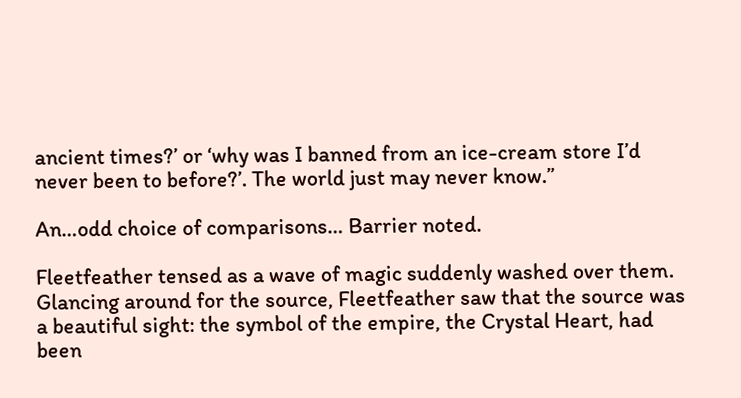ancient times?’ or ‘why was I banned from an ice-cream store I’d never been to before?’. The world just may never know.”

An…odd choice of comparisons… Barrier noted.

Fleetfeather tensed as a wave of magic suddenly washed over them. Glancing around for the source, Fleetfeather saw that the source was a beautiful sight: the symbol of the empire, the Crystal Heart, had been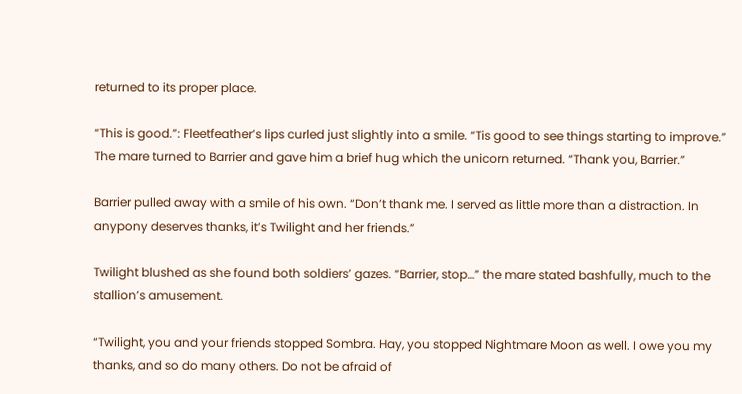returned to its proper place.

“This is good.”: Fleetfeather’s lips curled just slightly into a smile. “Tis good to see things starting to improve.” The mare turned to Barrier and gave him a brief hug which the unicorn returned. “Thank you, Barrier.”

Barrier pulled away with a smile of his own. “Don’t thank me. I served as little more than a distraction. In anypony deserves thanks, it’s Twilight and her friends.”

Twilight blushed as she found both soldiers’ gazes. “Barrier, stop…” the mare stated bashfully, much to the stallion’s amusement.

“Twilight, you and your friends stopped Sombra. Hay, you stopped Nightmare Moon as well. I owe you my thanks, and so do many others. Do not be afraid of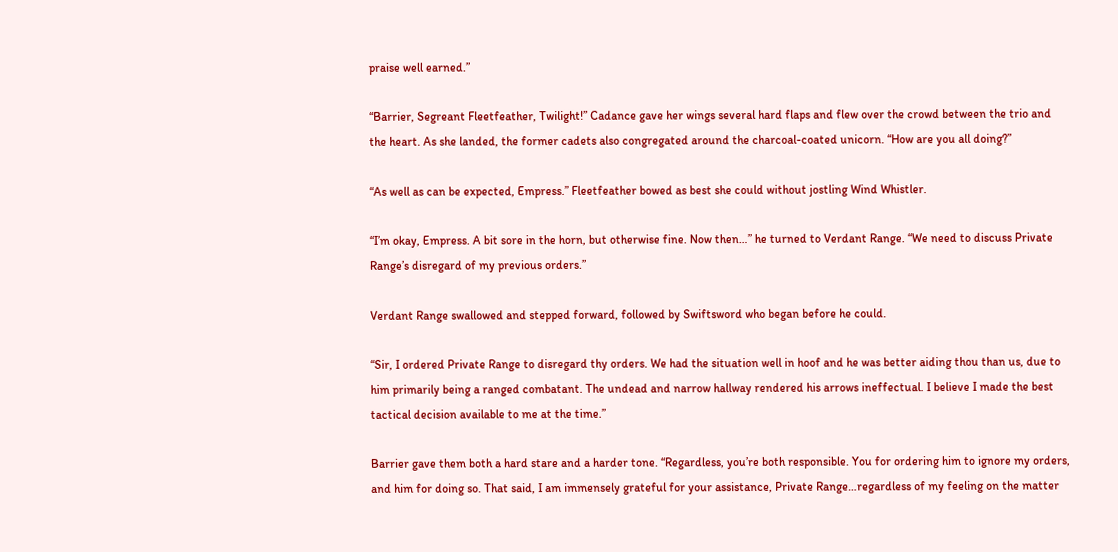praise well earned.”

“Barrier, Segreant Fleetfeather, Twilight!” Cadance gave her wings several hard flaps and flew over the crowd between the trio and the heart. As she landed, the former cadets also congregated around the charcoal-coated unicorn. “How are you all doing?”

“As well as can be expected, Empress.” Fleetfeather bowed as best she could without jostling Wind Whistler.

“I’m okay, Empress. A bit sore in the horn, but otherwise fine. Now then…” he turned to Verdant Range. “We need to discuss Private Range’s disregard of my previous orders.”

Verdant Range swallowed and stepped forward, followed by Swiftsword who began before he could.

“Sir, I ordered Private Range to disregard thy orders. We had the situation well in hoof and he was better aiding thou than us, due to him primarily being a ranged combatant. The undead and narrow hallway rendered his arrows ineffectual. I believe I made the best tactical decision available to me at the time.”

Barrier gave them both a hard stare and a harder tone. “Regardless, you’re both responsible. You for ordering him to ignore my orders, and him for doing so. That said, I am immensely grateful for your assistance, Private Range…regardless of my feeling on the matter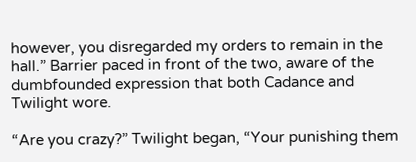however, you disregarded my orders to remain in the hall.” Barrier paced in front of the two, aware of the dumbfounded expression that both Cadance and Twilight wore.

“Are you crazy?” Twilight began, “Your punishing them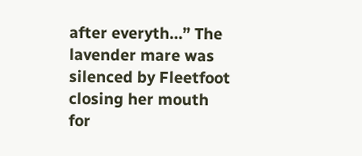after everyth…” The lavender mare was silenced by Fleetfoot closing her mouth for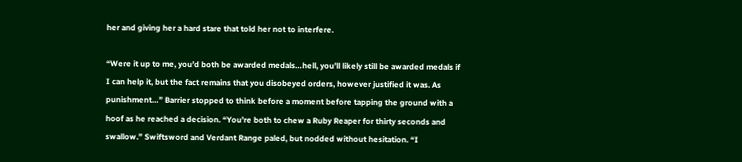her and giving her a hard stare that told her not to interfere.

“Were it up to me, you’d both be awarded medals…hell, you’ll likely still be awarded medals if I can help it, but the fact remains that you disobeyed orders, however justified it was. As punishment…” Barrier stopped to think before a moment before tapping the ground with a hoof as he reached a decision. “You’re both to chew a Ruby Reaper for thirty seconds and swallow.” Swiftsword and Verdant Range paled, but nodded without hesitation. “I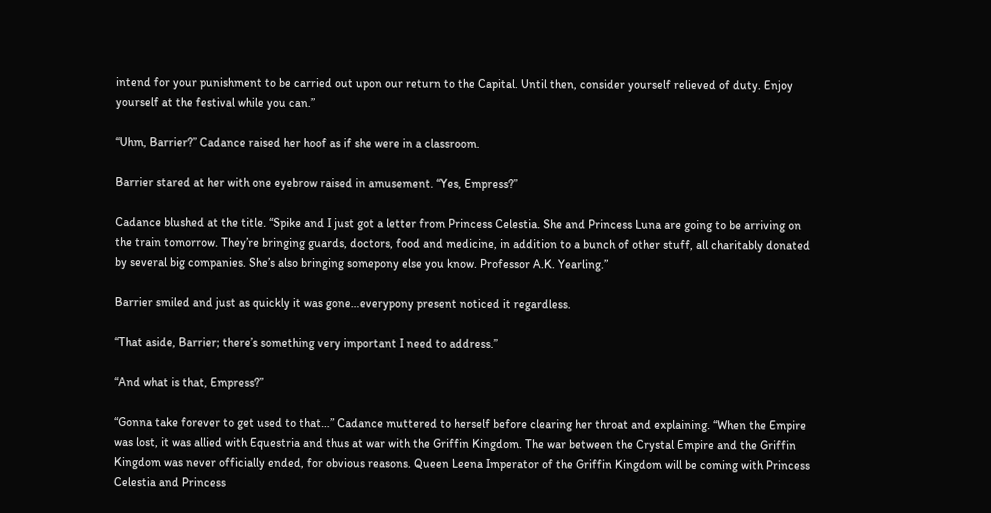intend for your punishment to be carried out upon our return to the Capital. Until then, consider yourself relieved of duty. Enjoy yourself at the festival while you can.”

“Uhm, Barrier?” Cadance raised her hoof as if she were in a classroom.

Barrier stared at her with one eyebrow raised in amusement. “Yes, Empress?”

Cadance blushed at the title. “Spike and I just got a letter from Princess Celestia. She and Princess Luna are going to be arriving on the train tomorrow. They’re bringing guards, doctors, food and medicine, in addition to a bunch of other stuff, all charitably donated by several big companies. She’s also bringing somepony else you know. Professor A.K. Yearling.”

Barrier smiled and just as quickly it was gone…everypony present noticed it regardless.

“That aside, Barrier; there’s something very important I need to address.”

“And what is that, Empress?”

“Gonna take forever to get used to that…” Cadance muttered to herself before clearing her throat and explaining. “When the Empire was lost, it was allied with Equestria and thus at war with the Griffin Kingdom. The war between the Crystal Empire and the Griffin Kingdom was never officially ended, for obvious reasons. Queen Leena Imperator of the Griffin Kingdom will be coming with Princess Celestia and Princess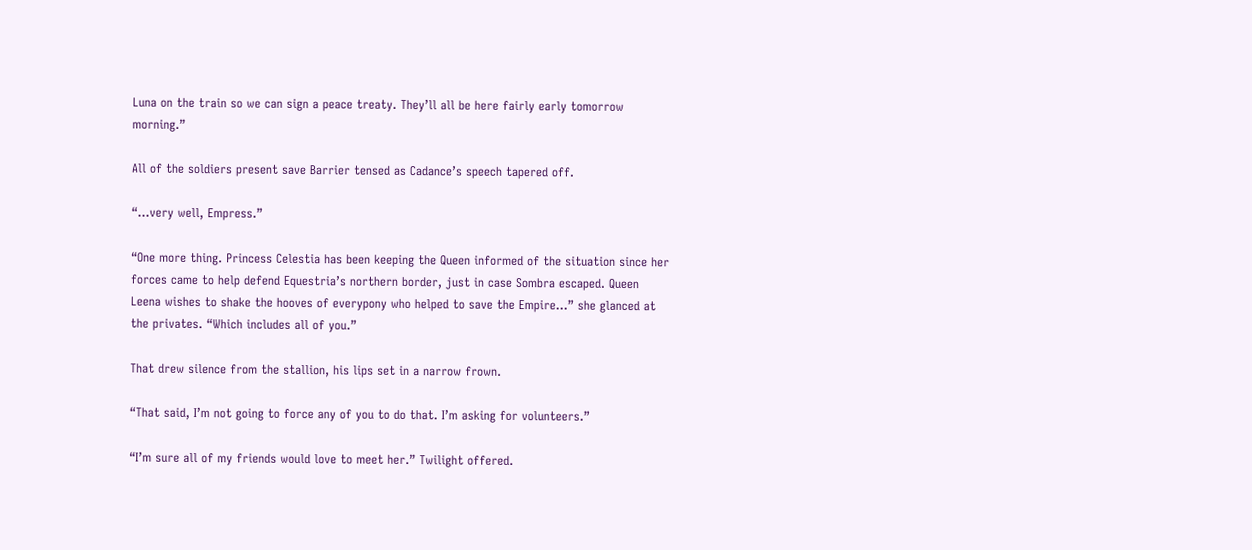Luna on the train so we can sign a peace treaty. They’ll all be here fairly early tomorrow morning.”

All of the soldiers present save Barrier tensed as Cadance’s speech tapered off.

“…very well, Empress.”

“One more thing. Princess Celestia has been keeping the Queen informed of the situation since her forces came to help defend Equestria’s northern border, just in case Sombra escaped. Queen Leena wishes to shake the hooves of everypony who helped to save the Empire…” she glanced at the privates. “Which includes all of you.”

That drew silence from the stallion, his lips set in a narrow frown.

“That said, I’m not going to force any of you to do that. I’m asking for volunteers.”

“I’m sure all of my friends would love to meet her.” Twilight offered.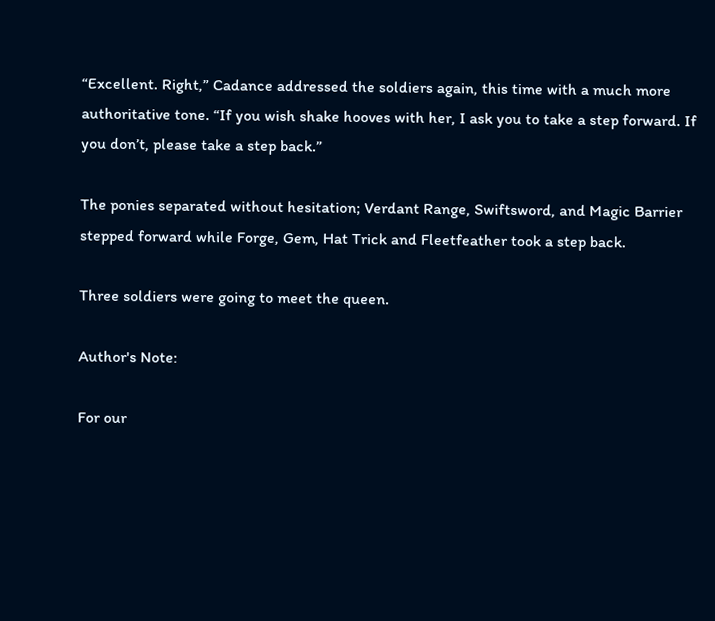“Excellent. Right,” Cadance addressed the soldiers again, this time with a much more authoritative tone. “If you wish shake hooves with her, I ask you to take a step forward. If you don’t, please take a step back.”

The ponies separated without hesitation; Verdant Range, Swiftsword, and Magic Barrier stepped forward while Forge, Gem, Hat Trick and Fleetfeather took a step back.

Three soldiers were going to meet the queen.

Author's Note:

For our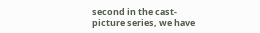second in the cast-picture series, we have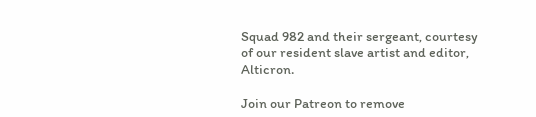Squad 982 and their sergeant, courtesy of our resident slave artist and editor, Alticron.

Join our Patreon to remove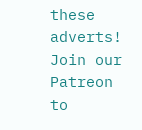these adverts!
Join our Patreon to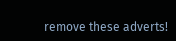remove these adverts!